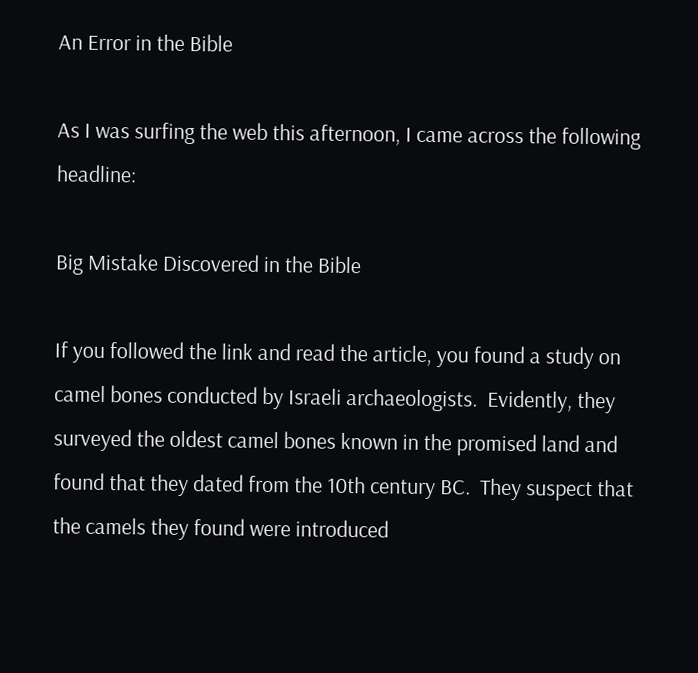An Error in the Bible

As I was surfing the web this afternoon, I came across the following headline:

Big Mistake Discovered in the Bible

If you followed the link and read the article, you found a study on camel bones conducted by Israeli archaeologists.  Evidently, they surveyed the oldest camel bones known in the promised land and found that they dated from the 10th century BC.  They suspect that the camels they found were introduced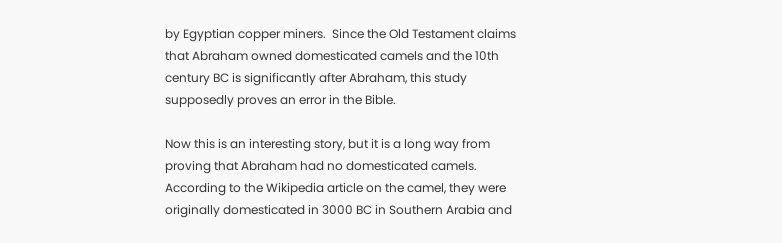by Egyptian copper miners.  Since the Old Testament claims that Abraham owned domesticated camels and the 10th century BC is significantly after Abraham, this study supposedly proves an error in the Bible.

Now this is an interesting story, but it is a long way from proving that Abraham had no domesticated camels.  According to the Wikipedia article on the camel, they were originally domesticated in 3000 BC in Southern Arabia and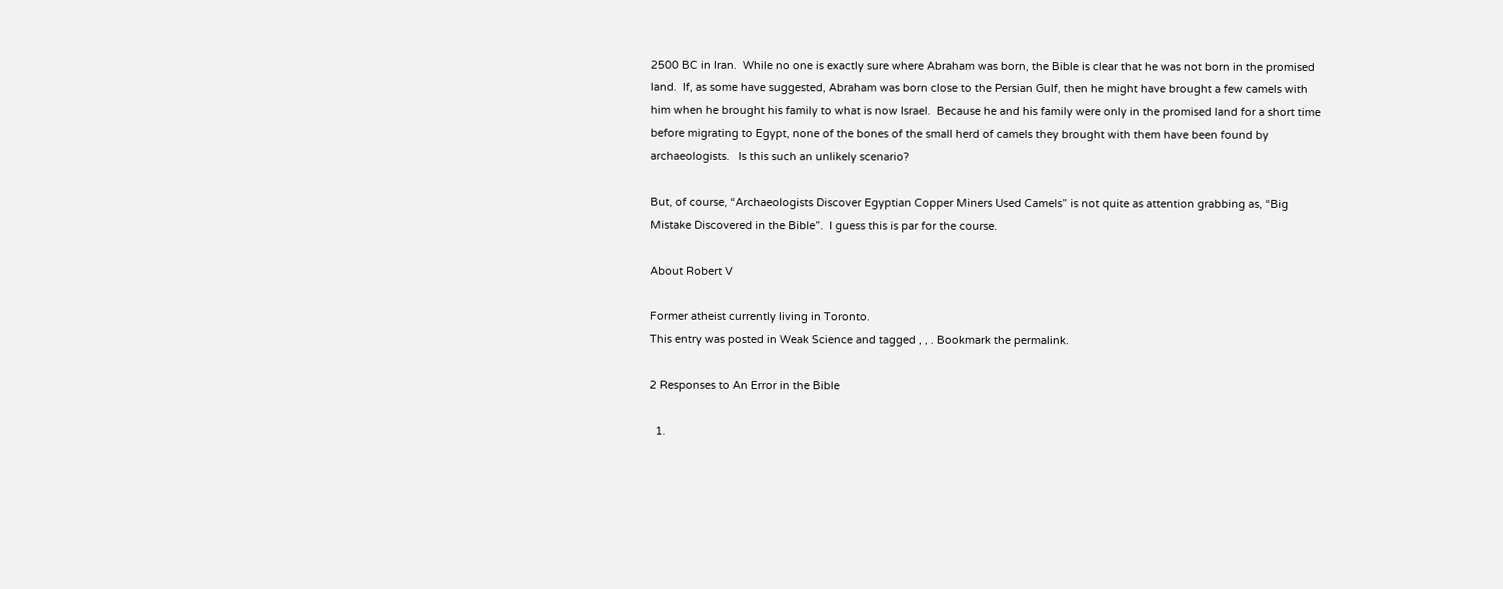2500 BC in Iran.  While no one is exactly sure where Abraham was born, the Bible is clear that he was not born in the promised land.  If, as some have suggested, Abraham was born close to the Persian Gulf, then he might have brought a few camels with him when he brought his family to what is now Israel.  Because he and his family were only in the promised land for a short time before migrating to Egypt, none of the bones of the small herd of camels they brought with them have been found by archaeologists.   Is this such an unlikely scenario?

But, of course, “Archaeologists Discover Egyptian Copper Miners Used Camels” is not quite as attention grabbing as, “Big Mistake Discovered in the Bible”.  I guess this is par for the course.

About Robert V

Former atheist currently living in Toronto.
This entry was posted in Weak Science and tagged , , . Bookmark the permalink.

2 Responses to An Error in the Bible

  1.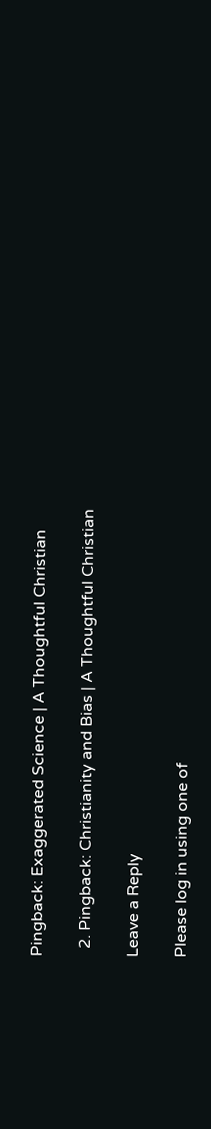Pingback: Exaggerated Science | A Thoughtful Christian

  2. Pingback: Christianity and Bias | A Thoughtful Christian

Leave a Reply

Please log in using one of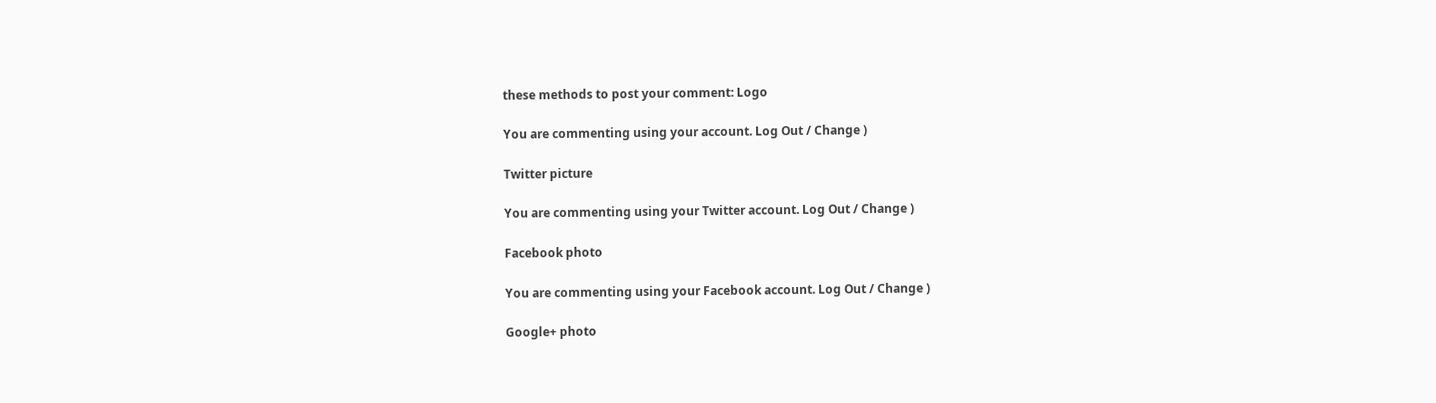these methods to post your comment: Logo

You are commenting using your account. Log Out / Change )

Twitter picture

You are commenting using your Twitter account. Log Out / Change )

Facebook photo

You are commenting using your Facebook account. Log Out / Change )

Google+ photo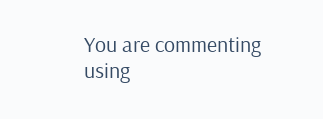You are commenting using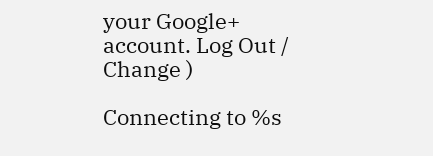your Google+ account. Log Out / Change )

Connecting to %s